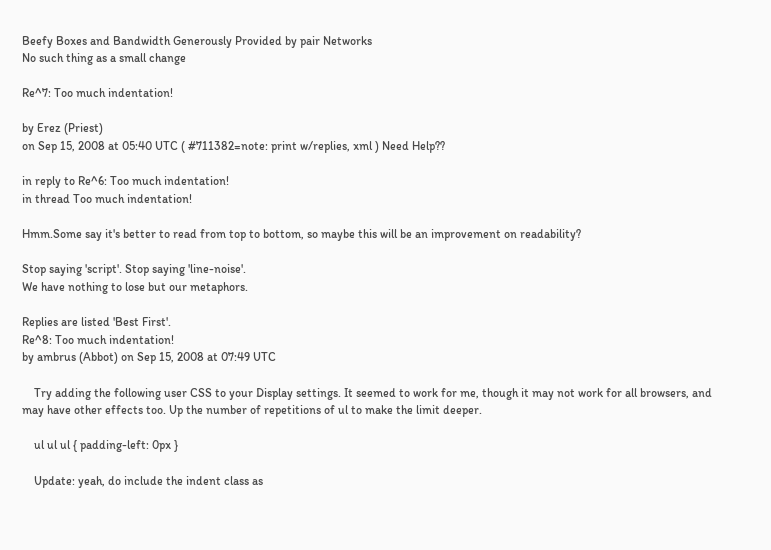Beefy Boxes and Bandwidth Generously Provided by pair Networks
No such thing as a small change

Re^7: Too much indentation!

by Erez (Priest)
on Sep 15, 2008 at 05:40 UTC ( #711382=note: print w/replies, xml ) Need Help??

in reply to Re^6: Too much indentation!
in thread Too much indentation!

Hmm.Some say it's better to read from top to bottom, so maybe this will be an improvement on readability?

Stop saying 'script'. Stop saying 'line-noise'.
We have nothing to lose but our metaphors.

Replies are listed 'Best First'.
Re^8: Too much indentation!
by ambrus (Abbot) on Sep 15, 2008 at 07:49 UTC

    Try adding the following user CSS to your Display settings. It seemed to work for me, though it may not work for all browsers, and may have other effects too. Up the number of repetitions of ul to make the limit deeper.

    ul ul ul { padding-left: 0px }

    Update: yeah, do include the indent class as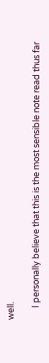well.

      I personally believe that this is the most sensible note read thus far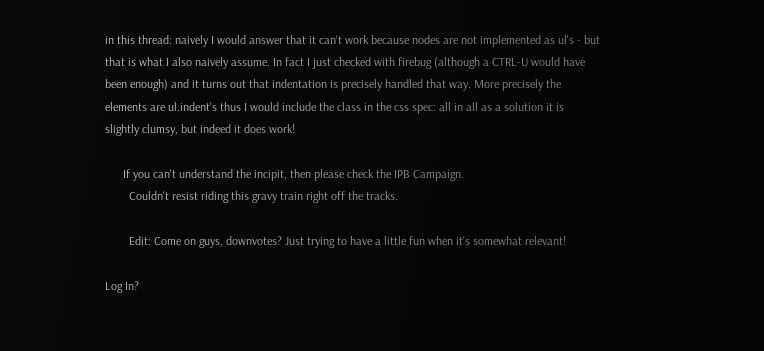in this thread: naively I would answer that it can't work because nodes are not implemented as ul's - but that is what I also naively assume. In fact I just checked with firebug (although a CTRL-U would have been enough) and it turns out that indentation is precisely handled that way. More precisely the elements are ul.indent's thus I would include the class in the css spec: all in all as a solution it is slightly clumsy, but indeed it does work!

      If you can't understand the incipit, then please check the IPB Campaign.
        Couldn't resist riding this gravy train right off the tracks.

        Edit: Come on guys, downvotes? Just trying to have a little fun when it's somewhat relevant!

Log In?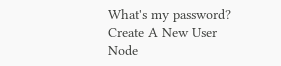What's my password?
Create A New User
Node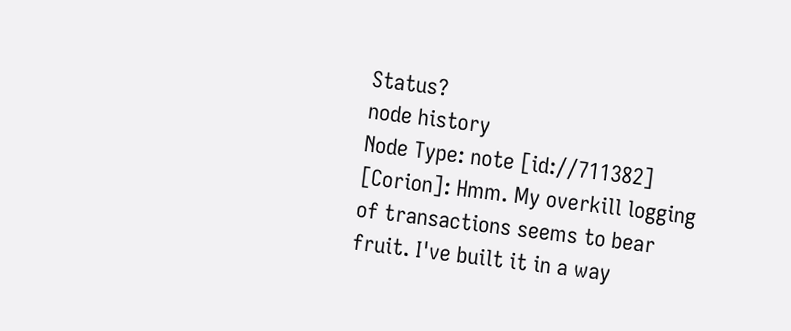Status?
node history
Node Type: note [id://711382]
[Corion]: Hmm. My overkill logging of transactions seems to bear fruit. I've built it in a way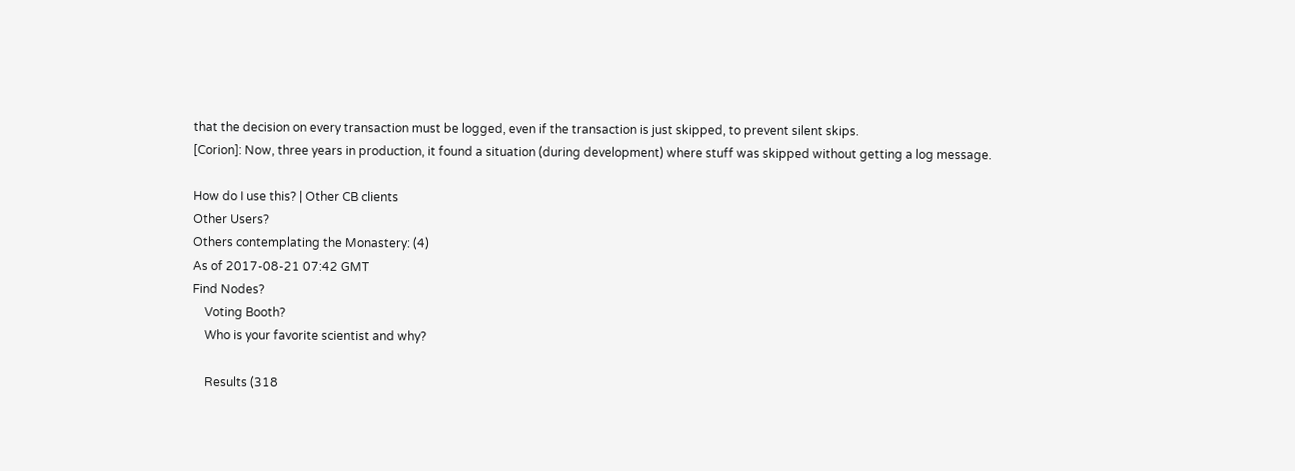that the decision on every transaction must be logged, even if the transaction is just skipped, to prevent silent skips.
[Corion]: Now, three years in production, it found a situation (during development) where stuff was skipped without getting a log message.

How do I use this? | Other CB clients
Other Users?
Others contemplating the Monastery: (4)
As of 2017-08-21 07:42 GMT
Find Nodes?
    Voting Booth?
    Who is your favorite scientist and why?

    Results (318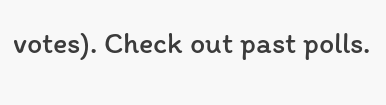votes). Check out past polls.